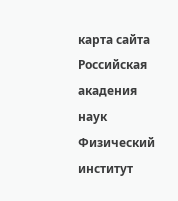карта сайта Российская акадения наук Физический институт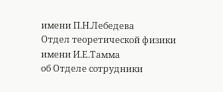имени П.Н.Лебедева
Отдел теоретической физики имени И.Е.Тамма
об Отделе сотрудники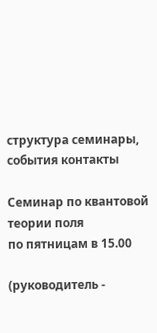структура семинары, события контакты

Семинар по квантовой теории поля
по пятницам в 15.00

(руководитель -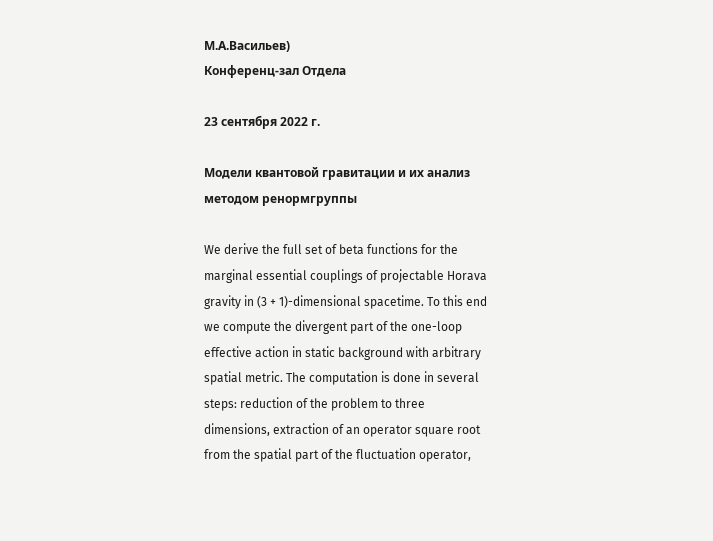М.А.Васильев)
Конференц-зал Отдела

23 сентября 2022 г.

Модели квантовой гравитации и их анализ методом ренормгруппы

We derive the full set of beta functions for the marginal essential couplings of projectable Horava gravity in (3 + 1)-dimensional spacetime. To this end we compute the divergent part of the one-loop effective action in static background with arbitrary spatial metric. The computation is done in several steps: reduction of the problem to three dimensions, extraction of an operator square root from the spatial part of the fluctuation operator,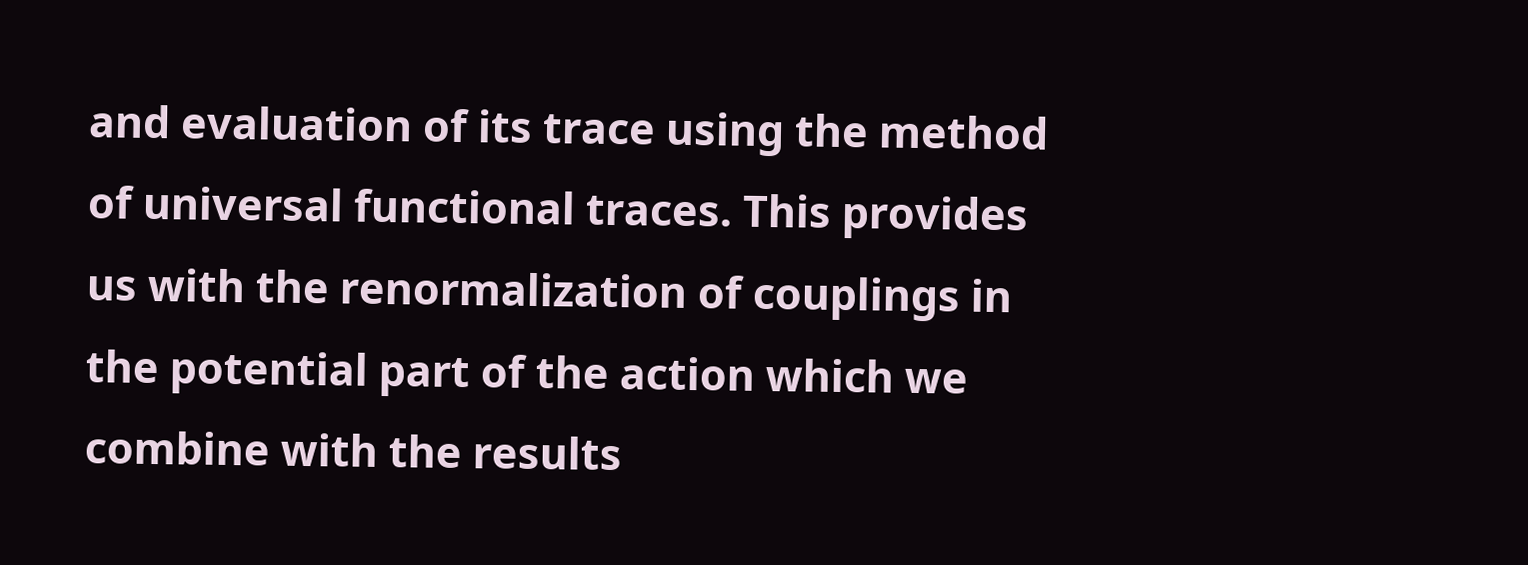and evaluation of its trace using the method of universal functional traces. This provides us with the renormalization of couplings in the potential part of the action which we combine with the results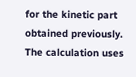for the kinetic part obtained previously. The calculation uses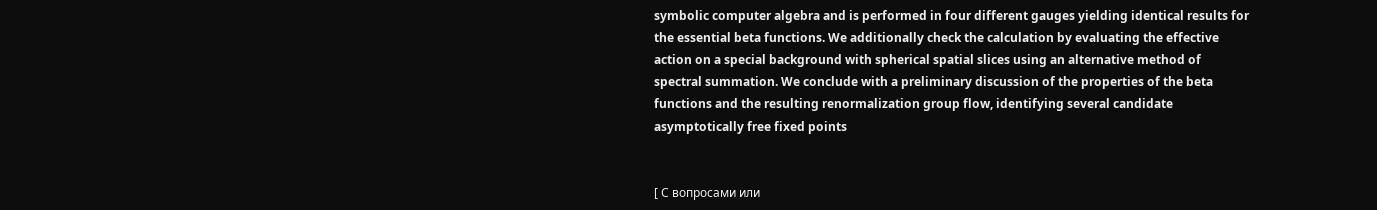symbolic computer algebra and is performed in four different gauges yielding identical results for the essential beta functions. We additionally check the calculation by evaluating the effective action on a special background with spherical spatial slices using an alternative method of spectral summation. We conclude with a preliminary discussion of the properties of the beta functions and the resulting renormalization group flow, identifying several candidate asymptotically free fixed points


[ С вопросами или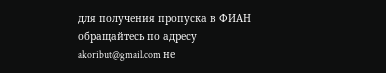для получения пропуска в ФИАН обращайтесь по адресу akoribut@gmail.com не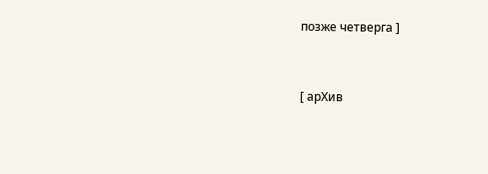позже четверга ]


[ арХив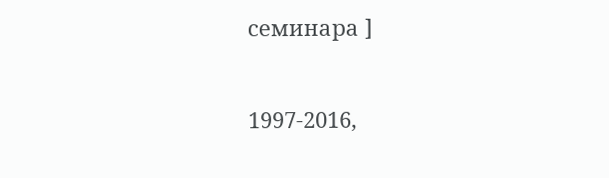семинара ]


1997-2016,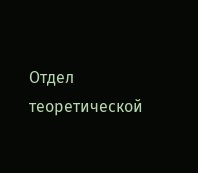Отдел теоретической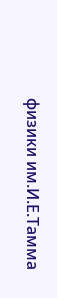физики им.И.Е.Тамма